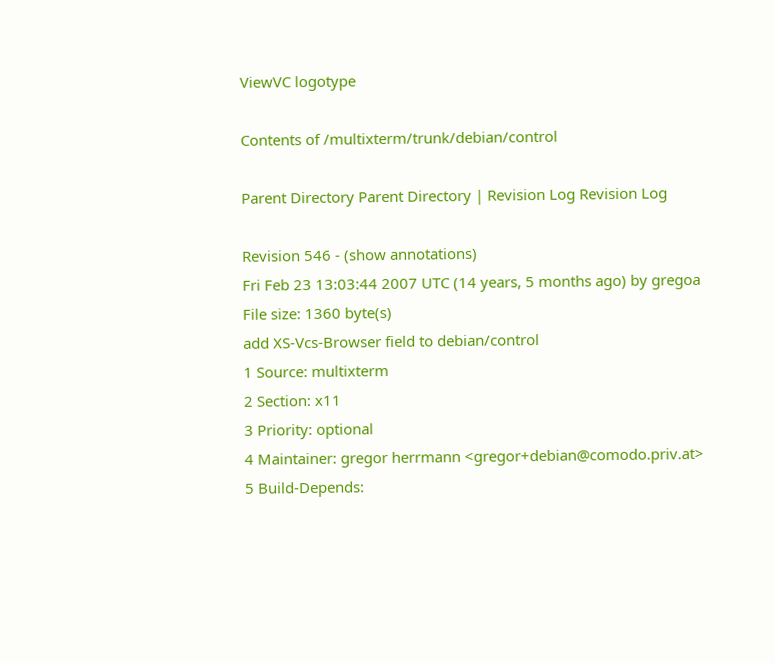ViewVC logotype

Contents of /multixterm/trunk/debian/control

Parent Directory Parent Directory | Revision Log Revision Log

Revision 546 - (show annotations)
Fri Feb 23 13:03:44 2007 UTC (14 years, 5 months ago) by gregoa
File size: 1360 byte(s)
add XS-Vcs-Browser field to debian/control
1 Source: multixterm
2 Section: x11
3 Priority: optional
4 Maintainer: gregor herrmann <gregor+debian@comodo.priv.at>
5 Build-Depends: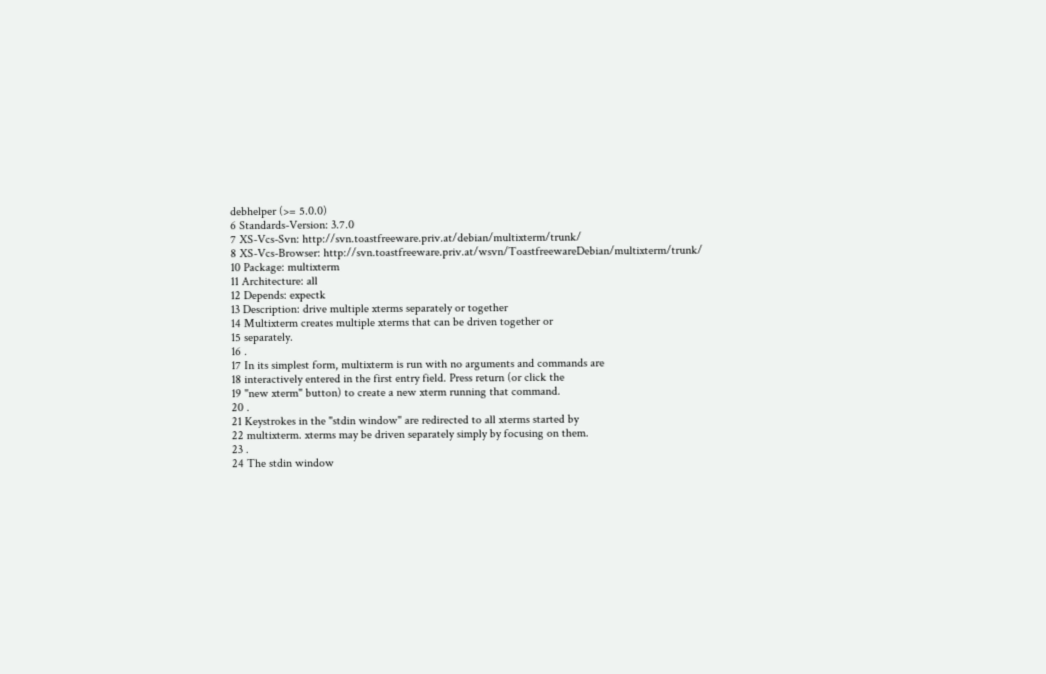debhelper (>= 5.0.0)
6 Standards-Version: 3.7.0
7 XS-Vcs-Svn: http://svn.toastfreeware.priv.at/debian/multixterm/trunk/
8 XS-Vcs-Browser: http://svn.toastfreeware.priv.at/wsvn/ToastfreewareDebian/multixterm/trunk/
10 Package: multixterm
11 Architecture: all
12 Depends: expectk
13 Description: drive multiple xterms separately or together
14 Multixterm creates multiple xterms that can be driven together or
15 separately.
16 .
17 In its simplest form, multixterm is run with no arguments and commands are
18 interactively entered in the first entry field. Press return (or click the
19 "new xterm" button) to create a new xterm running that command.
20 .
21 Keystrokes in the "stdin window" are redirected to all xterms started by
22 multixterm. xterms may be driven separately simply by focusing on them.
23 .
24 The stdin window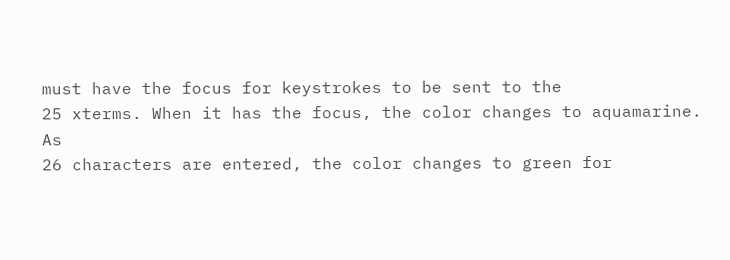must have the focus for keystrokes to be sent to the
25 xterms. When it has the focus, the color changes to aquamarine. As
26 characters are entered, the color changes to green for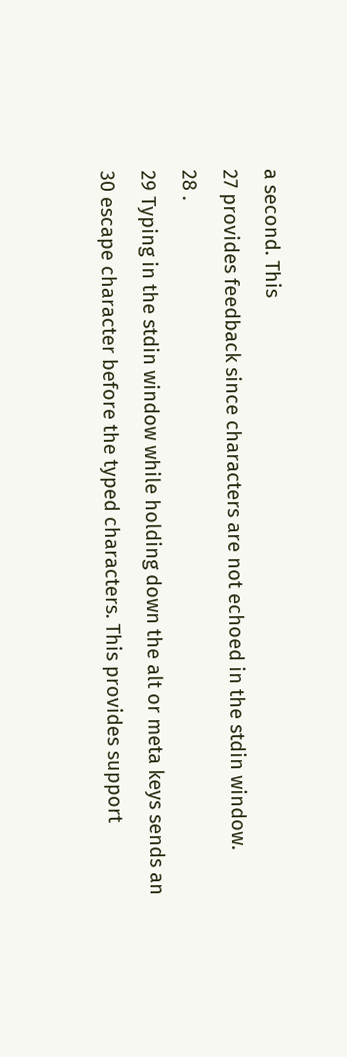a second. This
27 provides feedback since characters are not echoed in the stdin window.
28 .
29 Typing in the stdin window while holding down the alt or meta keys sends an
30 escape character before the typed characters. This provides support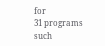for
31 programs such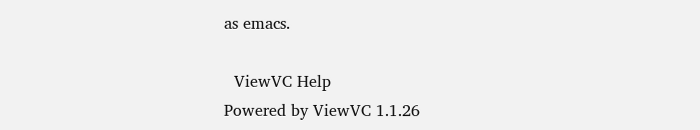as emacs.

  ViewVC Help
Powered by ViewVC 1.1.26